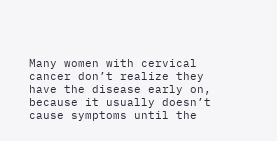Many women with cervical cancer don’t realize they have the disease early on, because it usually doesn’t cause symptoms until the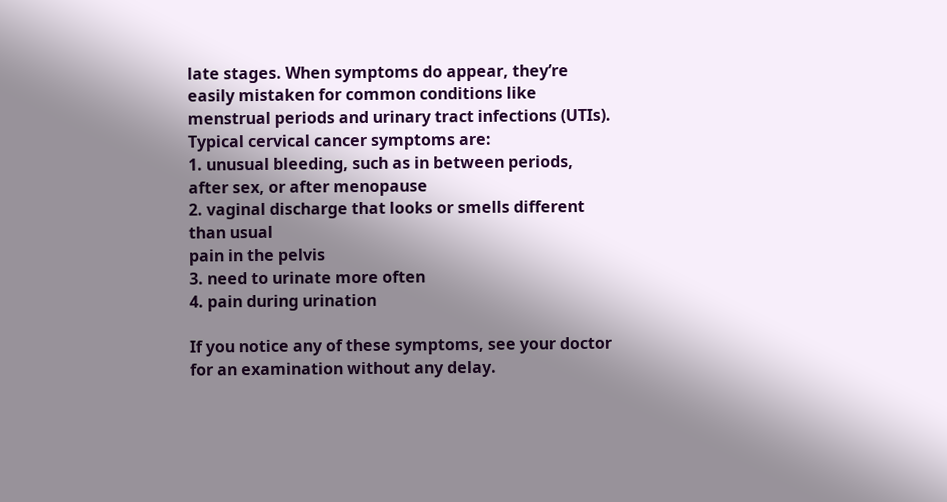late stages. When symptoms do appear, they’re easily mistaken for common conditions like menstrual periods and urinary tract infections (UTIs).
Typical cervical cancer symptoms are:
1. unusual bleeding, such as in between periods, after sex, or after menopause
2. vaginal discharge that looks or smells different than usual
pain in the pelvis
3. need to urinate more often
4. pain during urination

If you notice any of these symptoms, see your doctor for an examination without any delay.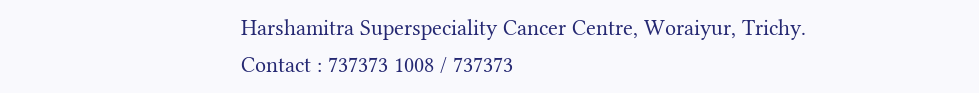Harshamitra Superspeciality Cancer Centre, Woraiyur, Trichy.
Contact : 737373 1008 / 737373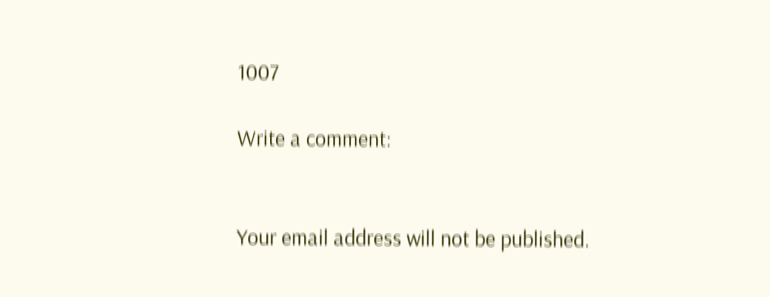1007

Write a comment:


Your email address will not be published.